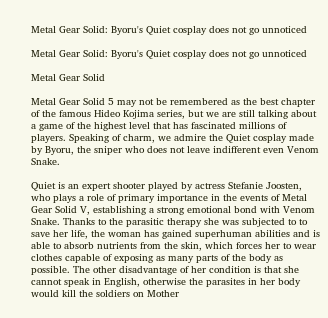Metal Gear Solid: Byoru's Quiet cosplay does not go unnoticed

Metal Gear Solid: Byoru's Quiet cosplay does not go unnoticed

Metal Gear Solid

Metal Gear Solid 5 may not be remembered as the best chapter of the famous Hideo Kojima series, but we are still talking about a game of the highest level that has fascinated millions of players. Speaking of charm, we admire the Quiet cosplay made by Byoru, the sniper who does not leave indifferent even Venom Snake.

Quiet is an expert shooter played by actress Stefanie Joosten, who plays a role of primary importance in the events of Metal Gear Solid V, establishing a strong emotional bond with Venom Snake. Thanks to the parasitic therapy she was subjected to to save her life, the woman has gained superhuman abilities and is able to absorb nutrients from the skin, which forces her to wear clothes capable of exposing as many parts of the body as possible. The other disadvantage of her condition is that she cannot speak in English, otherwise the parasites in her body would kill the soldiers on Mother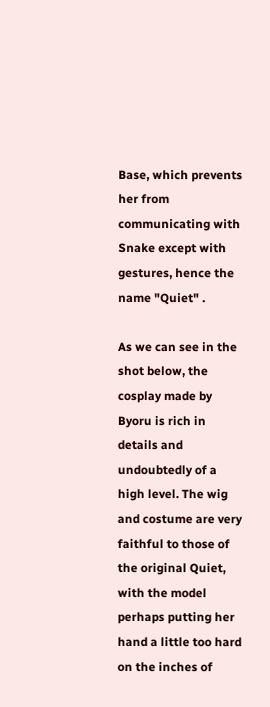Base, which prevents her from communicating with Snake except with gestures, hence the name "Quiet" .

As we can see in the shot below, the cosplay made by Byoru is rich in details and undoubtedly of a high level. The wig and costume are very faithful to those of the original Quiet, with the model perhaps putting her hand a little too hard on the inches of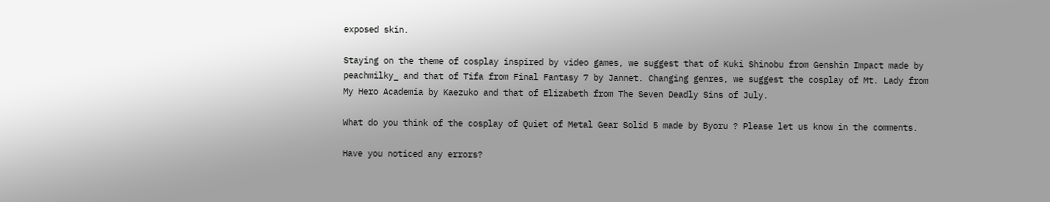exposed skin.

Staying on the theme of cosplay inspired by video games, we suggest that of Kuki Shinobu from Genshin Impact made by peachmilky_ and that of Tifa from Final Fantasy 7 by Jannet. Changing genres, we suggest the cosplay of Mt. Lady from My Hero Academia by Kaezuko and that of Elizabeth from The Seven Deadly Sins of July.

What do you think of the cosplay of Quiet of Metal Gear Solid 5 made by Byoru ? Please let us know in the comments.

Have you noticed any errors?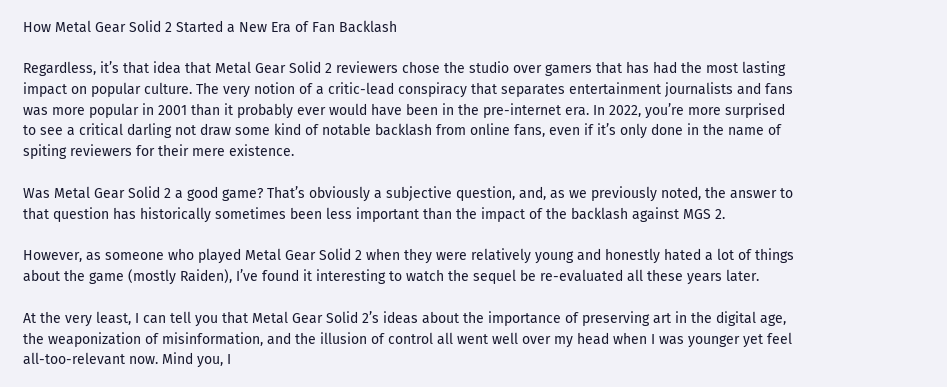How Metal Gear Solid 2 Started a New Era of Fan Backlash

Regardless, it’s that idea that Metal Gear Solid 2 reviewers chose the studio over gamers that has had the most lasting impact on popular culture. The very notion of a critic-lead conspiracy that separates entertainment journalists and fans was more popular in 2001 than it probably ever would have been in the pre-internet era. In 2022, you’re more surprised to see a critical darling not draw some kind of notable backlash from online fans, even if it’s only done in the name of spiting reviewers for their mere existence.

Was Metal Gear Solid 2 a good game? That’s obviously a subjective question, and, as we previously noted, the answer to that question has historically sometimes been less important than the impact of the backlash against MGS 2.

However, as someone who played Metal Gear Solid 2 when they were relatively young and honestly hated a lot of things about the game (mostly Raiden), I’ve found it interesting to watch the sequel be re-evaluated all these years later.

At the very least, I can tell you that Metal Gear Solid 2’s ideas about the importance of preserving art in the digital age, the weaponization of misinformation, and the illusion of control all went well over my head when I was younger yet feel all-too-relevant now. Mind you, I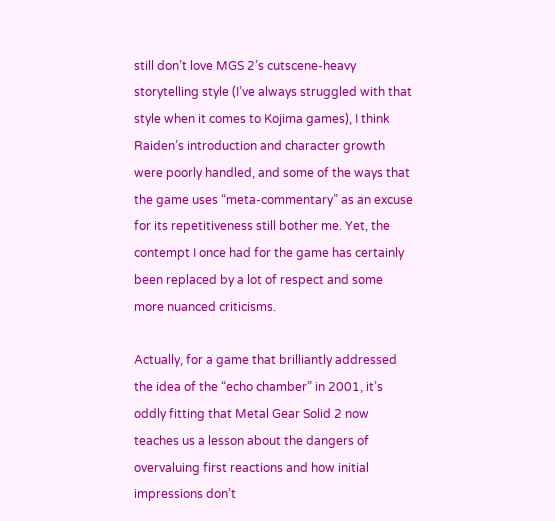still don’t love MGS 2’s cutscene-heavy storytelling style (I’ve always struggled with that style when it comes to Kojima games), I think Raiden’s introduction and character growth were poorly handled, and some of the ways that the game uses “meta-commentary” as an excuse for its repetitiveness still bother me. Yet, the contempt I once had for the game has certainly been replaced by a lot of respect and some more nuanced criticisms.

Actually, for a game that brilliantly addressed the idea of the “echo chamber” in 2001, it’s oddly fitting that Metal Gear Solid 2 now teaches us a lesson about the dangers of overvaluing first reactions and how initial impressions don’t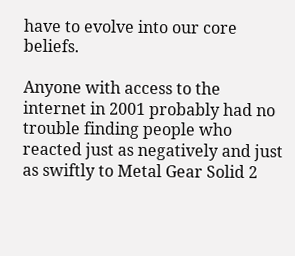have to evolve into our core beliefs.

Anyone with access to the internet in 2001 probably had no trouble finding people who reacted just as negatively and just as swiftly to Metal Gear Solid 2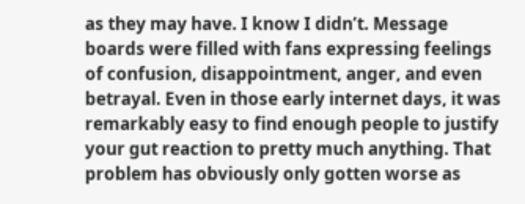as they may have. I know I didn’t. Message boards were filled with fans expressing feelings of confusion, disappointment, anger, and even betrayal. Even in those early internet days, it was remarkably easy to find enough people to justify your gut reaction to pretty much anything. That problem has obviously only gotten worse as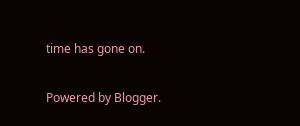time has gone on.

Powered by Blogger.